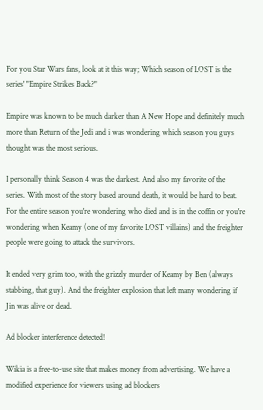For you Star Wars fans, look at it this way; Which season of LOST is the series' "Empire Strikes Back?"

Empire was known to be much darker than A New Hope and definitely much more than Return of the Jedi and i was wondering which season you guys thought was the most serious.

I personally think Season 4 was the darkest. And also my favorite of the series. With most of the story based around death, it would be hard to beat. For the entire season you're wondering who died and is in the coffin or you're wondering when Keamy (one of my favorite LOST villains) and the freighter people were going to attack the survivors.

It ended very grim too, with the grizzly murder of Keamy by Ben (always stabbing, that guy). And the freighter explosion that left many wondering if Jin was alive or dead.

Ad blocker interference detected!

Wikia is a free-to-use site that makes money from advertising. We have a modified experience for viewers using ad blockers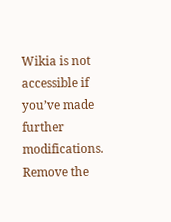Wikia is not accessible if you’ve made further modifications. Remove the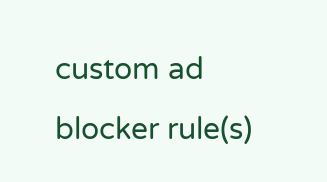custom ad blocker rule(s)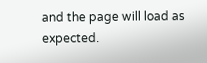and the page will load as expected.